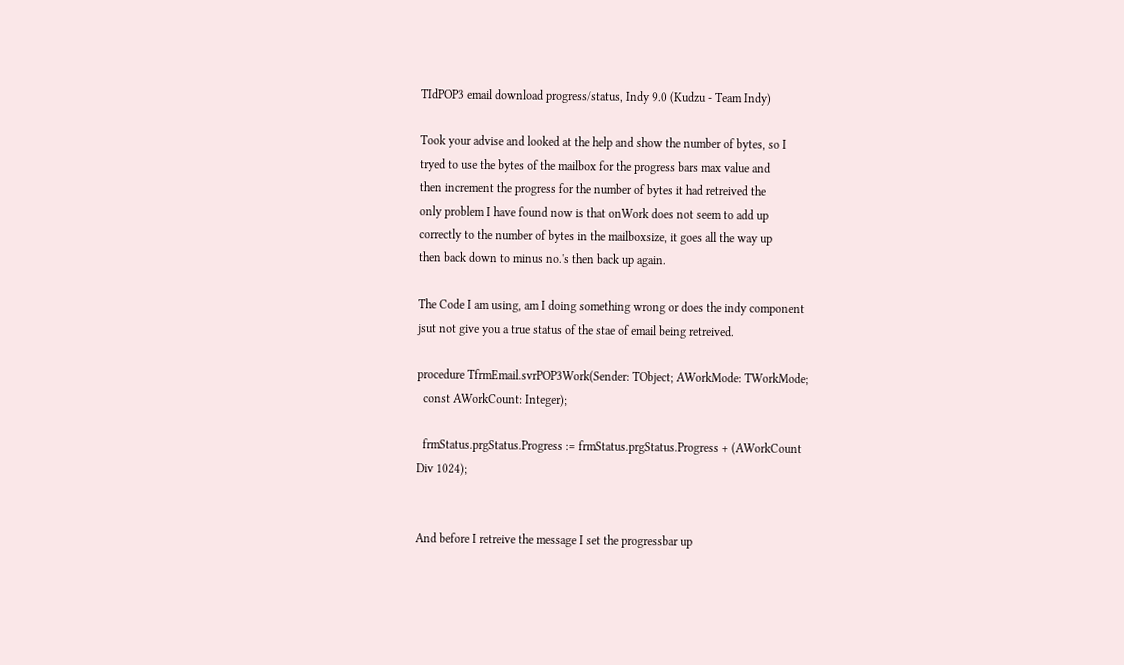TIdPOP3 email download progress/status, Indy 9.0 (Kudzu - Team Indy)

Took your advise and looked at the help and show the number of bytes, so I
tryed to use the bytes of the mailbox for the progress bars max value and
then increment the progress for the number of bytes it had retreived the
only problem I have found now is that onWork does not seem to add up
correctly to the number of bytes in the mailboxsize, it goes all the way up
then back down to minus no.'s then back up again.

The Code I am using, am I doing something wrong or does the indy component
jsut not give you a true status of the stae of email being retreived.

procedure TfrmEmail.svrPOP3Work(Sender: TObject; AWorkMode: TWorkMode;
  const AWorkCount: Integer);

  frmStatus.prgStatus.Progress := frmStatus.prgStatus.Progress + (AWorkCount
Div 1024);


And before I retreive the message I set the progressbar up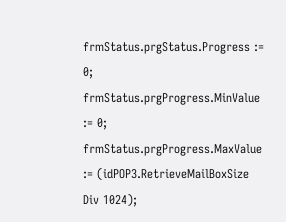frmStatus.prgStatus.Progress := 0;
frmStatus.prgProgress.MinValue := 0;
frmStatus.prgProgress.MaxValue := (idPOP3.RetrieveMailBoxSize Div 1024);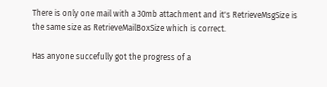There is only one mail with a 30mb attachment and it's RetrieveMsgSize is
the same size as RetrieveMailBoxSize which is correct.

Has anyone succefully got the progress of a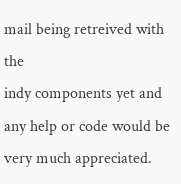mail being retreived with the
indy components yet and any help or code would be very much appreciated.